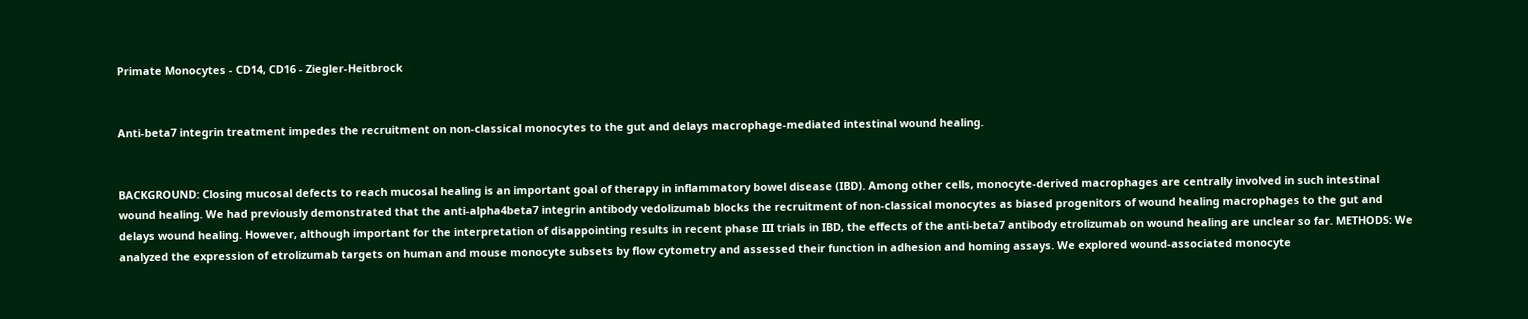Primate Monocytes - CD14, CD16 - Ziegler-Heitbrock


Anti-beta7 integrin treatment impedes the recruitment on non-classical monocytes to the gut and delays macrophage-mediated intestinal wound healing.


BACKGROUND: Closing mucosal defects to reach mucosal healing is an important goal of therapy in inflammatory bowel disease (IBD). Among other cells, monocyte-derived macrophages are centrally involved in such intestinal wound healing. We had previously demonstrated that the anti-alpha4beta7 integrin antibody vedolizumab blocks the recruitment of non-classical monocytes as biased progenitors of wound healing macrophages to the gut and delays wound healing. However, although important for the interpretation of disappointing results in recent phase III trials in IBD, the effects of the anti-beta7 antibody etrolizumab on wound healing are unclear so far. METHODS: We analyzed the expression of etrolizumab targets on human and mouse monocyte subsets by flow cytometry and assessed their function in adhesion and homing assays. We explored wound-associated monocyte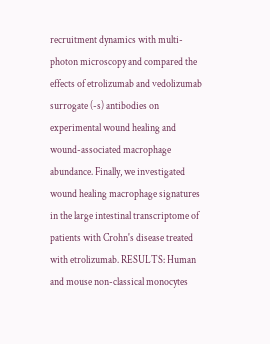recruitment dynamics with multi-photon microscopy and compared the effects of etrolizumab and vedolizumab surrogate (-s) antibodies on experimental wound healing and wound-associated macrophage abundance. Finally, we investigated wound healing macrophage signatures in the large intestinal transcriptome of patients with Crohn's disease treated with etrolizumab. RESULTS: Human and mouse non-classical monocytes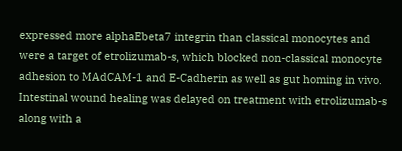expressed more alphaEbeta7 integrin than classical monocytes and were a target of etrolizumab-s, which blocked non-classical monocyte adhesion to MAdCAM-1 and E-Cadherin as well as gut homing in vivo. Intestinal wound healing was delayed on treatment with etrolizumab-s along with a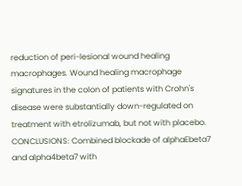reduction of peri-lesional wound healing macrophages. Wound healing macrophage signatures in the colon of patients with Crohn's disease were substantially down-regulated on treatment with etrolizumab, but not with placebo. CONCLUSIONS: Combined blockade of alphaEbeta7 and alpha4beta7 with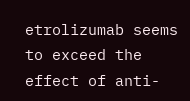etrolizumab seems to exceed the effect of anti-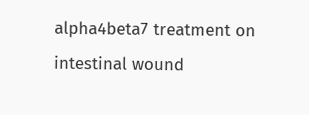alpha4beta7 treatment on intestinal wound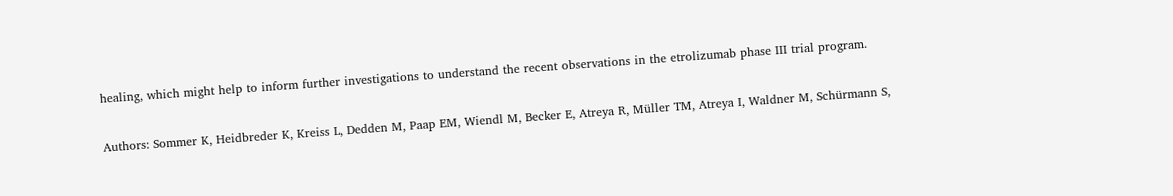healing, which might help to inform further investigations to understand the recent observations in the etrolizumab phase III trial program.

Authors: Sommer K, Heidbreder K, Kreiss L, Dedden M, Paap EM, Wiendl M, Becker E, Atreya R, Müller TM, Atreya I, Waldner M, Schürmann S,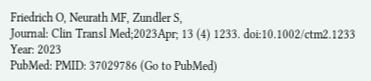Friedrich O, Neurath MF, Zundler S,
Journal: Clin Transl Med;2023Apr; 13 (4) 1233. doi:10.1002/ctm2.1233
Year: 2023
PubMed: PMID: 37029786 (Go to PubMed)